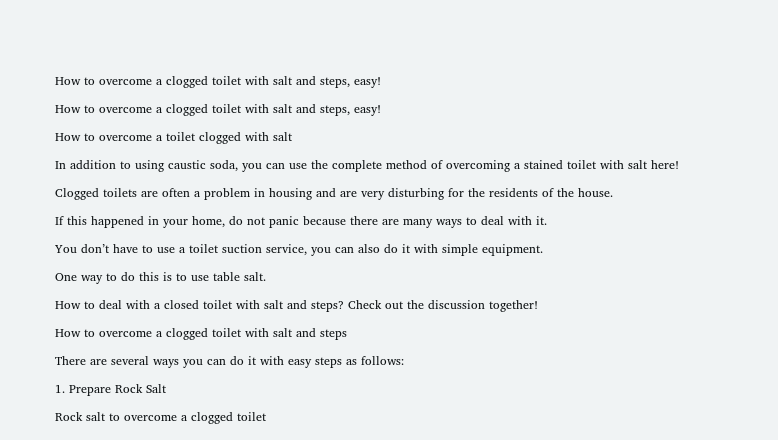How to overcome a clogged toilet with salt and steps, easy!

How to overcome a clogged toilet with salt and steps, easy!

How to overcome a toilet clogged with salt

In addition to using caustic soda, you can use the complete method of overcoming a stained toilet with salt here!

Clogged toilets are often a problem in housing and are very disturbing for the residents of the house.

If this happened in your home, do not panic because there are many ways to deal with it.

You don’t have to use a toilet suction service, you can also do it with simple equipment.

One way to do this is to use table salt.

How to deal with a closed toilet with salt and steps? Check out the discussion together!

How to overcome a clogged toilet with salt and steps

There are several ways you can do it with easy steps as follows:

1. Prepare Rock Salt

Rock salt to overcome a clogged toilet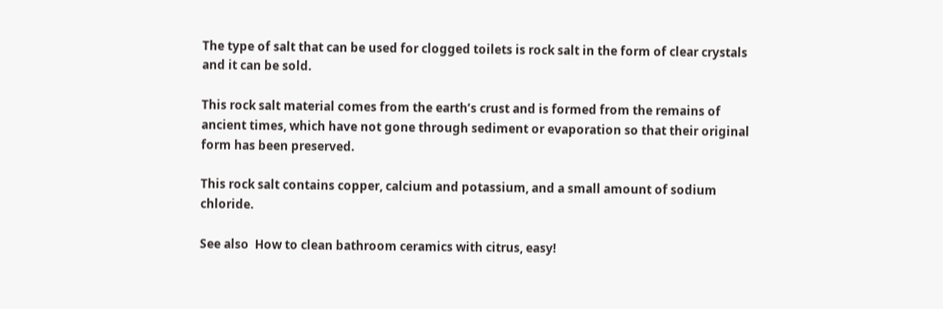The type of salt that can be used for clogged toilets is rock salt in the form of clear crystals and it can be sold.

This rock salt material comes from the earth’s crust and is formed from the remains of ancient times, which have not gone through sediment or evaporation so that their original form has been preserved.

This rock salt contains copper, calcium and potassium, and a small amount of sodium chloride.

See also  How to clean bathroom ceramics with citrus, easy!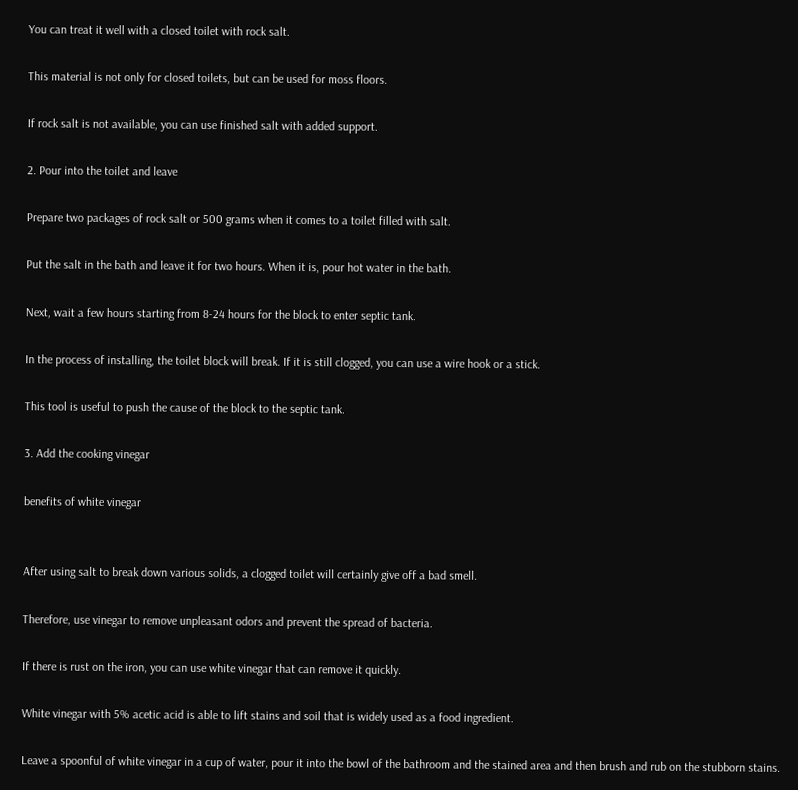You can treat it well with a closed toilet with rock salt.

This material is not only for closed toilets, but can be used for moss floors.

If rock salt is not available, you can use finished salt with added support.

2. Pour into the toilet and leave

Prepare two packages of rock salt or 500 grams when it comes to a toilet filled with salt.

Put the salt in the bath and leave it for two hours. When it is, pour hot water in the bath.

Next, wait a few hours starting from 8-24 hours for the block to enter septic tank.

In the process of installing, the toilet block will break. If it is still clogged, you can use a wire hook or a stick.

This tool is useful to push the cause of the block to the septic tank.

3. Add the cooking vinegar

benefits of white vinegar


After using salt to break down various solids, a clogged toilet will certainly give off a bad smell.

Therefore, use vinegar to remove unpleasant odors and prevent the spread of bacteria.

If there is rust on the iron, you can use white vinegar that can remove it quickly.

White vinegar with 5% acetic acid is able to lift stains and soil that is widely used as a food ingredient.

Leave a spoonful of white vinegar in a cup of water, pour it into the bowl of the bathroom and the stained area and then brush and rub on the stubborn stains.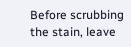Before scrubbing the stain, leave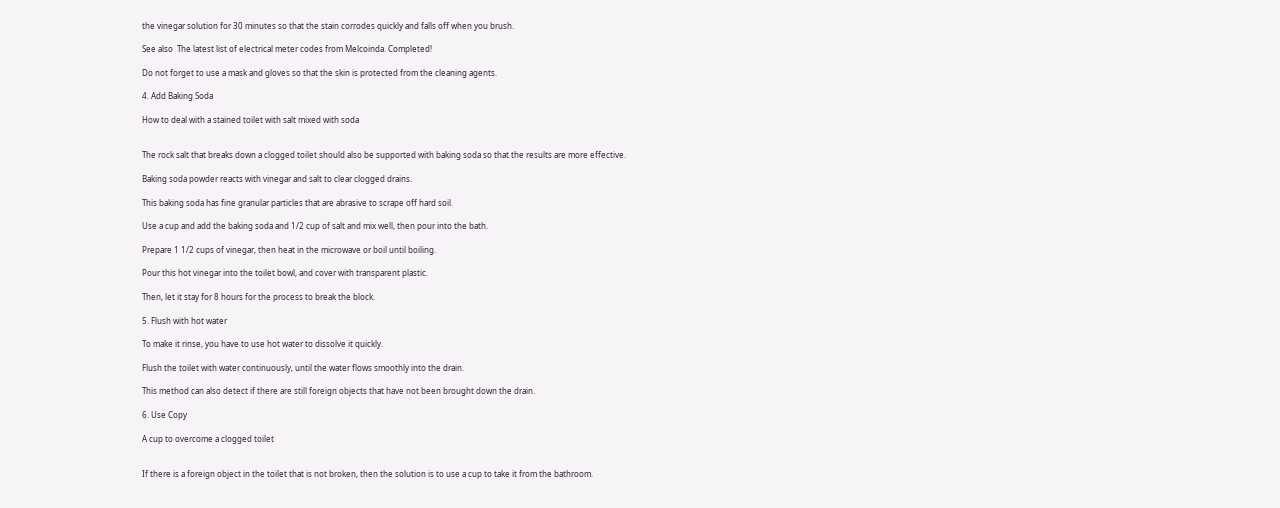the vinegar solution for 30 minutes so that the stain corrodes quickly and falls off when you brush.

See also  The latest list of electrical meter codes from Melcoinda. Completed!

Do not forget to use a mask and gloves so that the skin is protected from the cleaning agents.

4. Add Baking Soda

How to deal with a stained toilet with salt mixed with soda


The rock salt that breaks down a clogged toilet should also be supported with baking soda so that the results are more effective.

Baking soda powder reacts with vinegar and salt to clear clogged drains.

This baking soda has fine granular particles that are abrasive to scrape off hard soil.

Use a cup and add the baking soda and 1/2 cup of salt and mix well, then pour into the bath.

Prepare 1 1/2 cups of vinegar, then heat in the microwave or boil until boiling.

Pour this hot vinegar into the toilet bowl, and cover with transparent plastic.

Then, let it stay for 8 hours for the process to break the block.

5. Flush with hot water

To make it rinse, you have to use hot water to dissolve it quickly.

Flush the toilet with water continuously, until the water flows smoothly into the drain.

This method can also detect if there are still foreign objects that have not been brought down the drain.

6. Use Copy

A cup to overcome a clogged toilet


If there is a foreign object in the toilet that is not broken, then the solution is to use a cup to take it from the bathroom.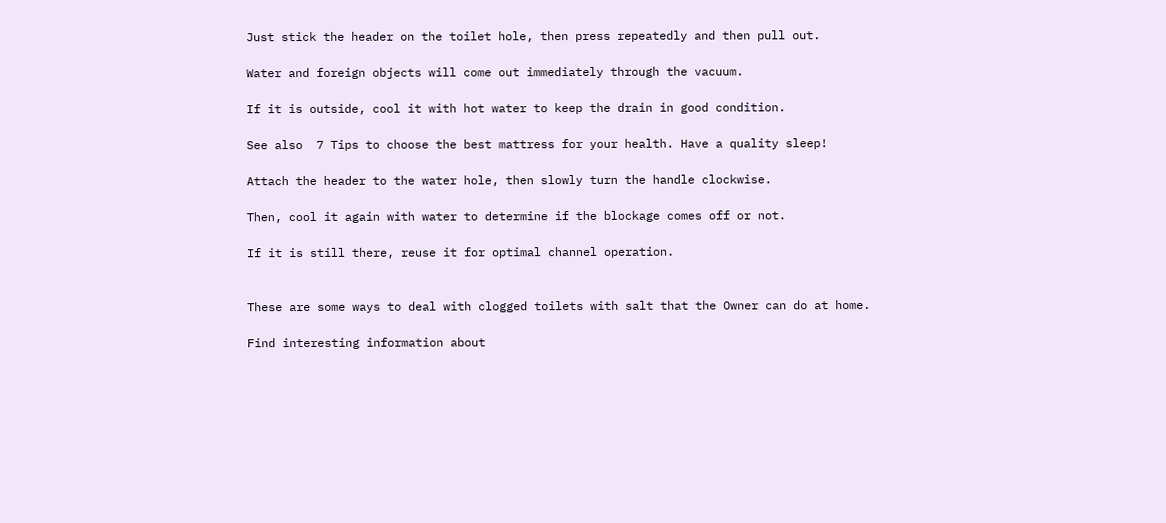Just stick the header on the toilet hole, then press repeatedly and then pull out.

Water and foreign objects will come out immediately through the vacuum.

If it is outside, cool it with hot water to keep the drain in good condition.

See also  7 Tips to choose the best mattress for your health. Have a quality sleep!

Attach the header to the water hole, then slowly turn the handle clockwise.

Then, cool it again with water to determine if the blockage comes off or not.

If it is still there, reuse it for optimal channel operation.


These are some ways to deal with clogged toilets with salt that the Owner can do at home.

Find interesting information about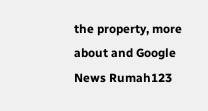the property, more about and Google News Rumah123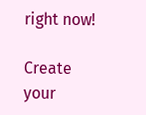right now!

Create your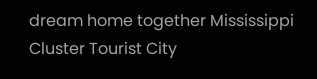dream home together Mississippi Cluster Tourist City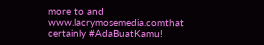more to and www.lacrymosemedia.comthat certainly #AdaBuatKamu!